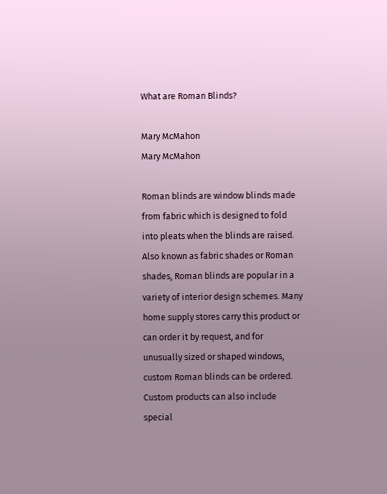What are Roman Blinds?

Mary McMahon
Mary McMahon

Roman blinds are window blinds made from fabric which is designed to fold into pleats when the blinds are raised. Also known as fabric shades or Roman shades, Roman blinds are popular in a variety of interior design schemes. Many home supply stores carry this product or can order it by request, and for unusually sized or shaped windows, custom Roman blinds can be ordered. Custom products can also include special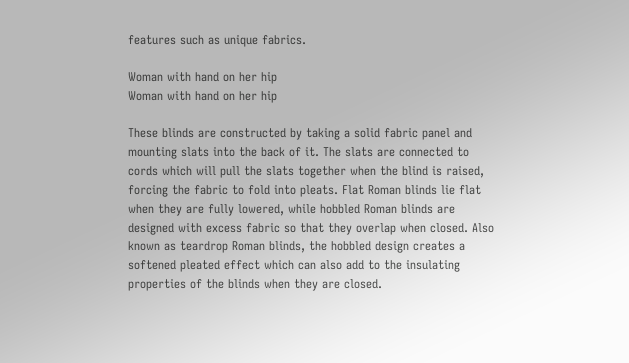features such as unique fabrics.

Woman with hand on her hip
Woman with hand on her hip

These blinds are constructed by taking a solid fabric panel and mounting slats into the back of it. The slats are connected to cords which will pull the slats together when the blind is raised, forcing the fabric to fold into pleats. Flat Roman blinds lie flat when they are fully lowered, while hobbled Roman blinds are designed with excess fabric so that they overlap when closed. Also known as teardrop Roman blinds, the hobbled design creates a softened pleated effect which can also add to the insulating properties of the blinds when they are closed.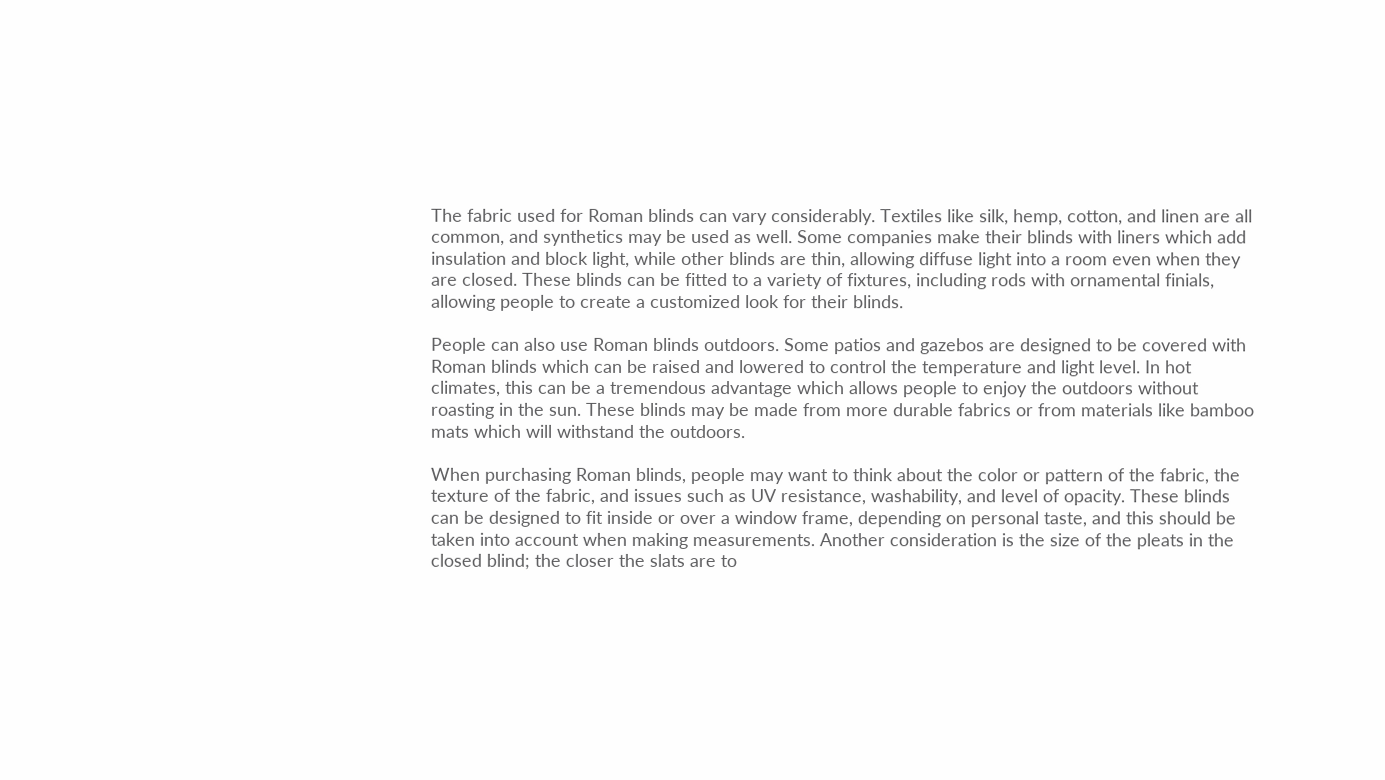The fabric used for Roman blinds can vary considerably. Textiles like silk, hemp, cotton, and linen are all common, and synthetics may be used as well. Some companies make their blinds with liners which add insulation and block light, while other blinds are thin, allowing diffuse light into a room even when they are closed. These blinds can be fitted to a variety of fixtures, including rods with ornamental finials, allowing people to create a customized look for their blinds.

People can also use Roman blinds outdoors. Some patios and gazebos are designed to be covered with Roman blinds which can be raised and lowered to control the temperature and light level. In hot climates, this can be a tremendous advantage which allows people to enjoy the outdoors without roasting in the sun. These blinds may be made from more durable fabrics or from materials like bamboo mats which will withstand the outdoors.

When purchasing Roman blinds, people may want to think about the color or pattern of the fabric, the texture of the fabric, and issues such as UV resistance, washability, and level of opacity. These blinds can be designed to fit inside or over a window frame, depending on personal taste, and this should be taken into account when making measurements. Another consideration is the size of the pleats in the closed blind; the closer the slats are to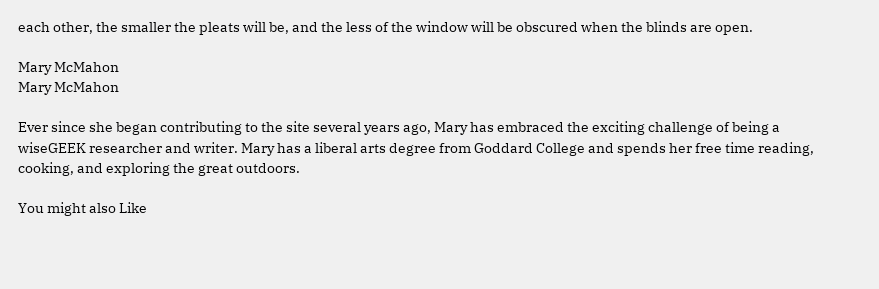each other, the smaller the pleats will be, and the less of the window will be obscured when the blinds are open.

Mary McMahon
Mary McMahon

Ever since she began contributing to the site several years ago, Mary has embraced the exciting challenge of being a wiseGEEK researcher and writer. Mary has a liberal arts degree from Goddard College and spends her free time reading, cooking, and exploring the great outdoors.

You might also Like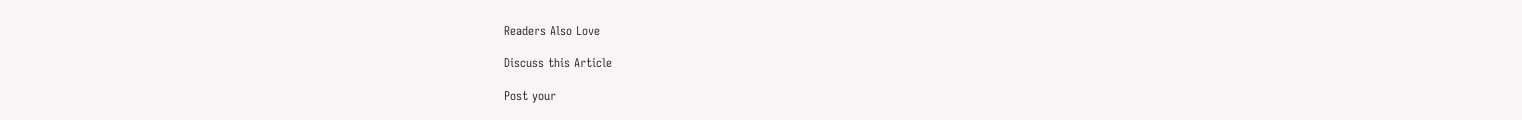Readers Also Love

Discuss this Article

Post your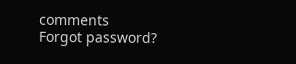comments
Forgot password?